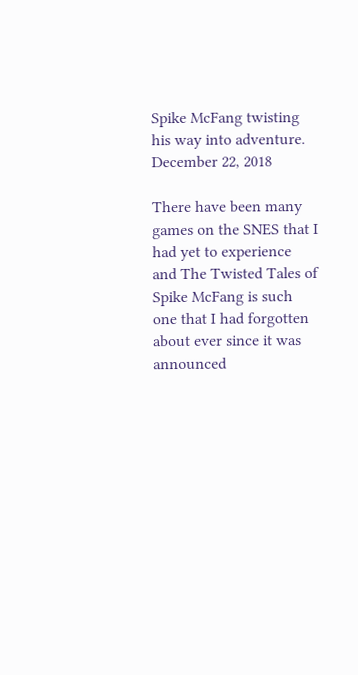Spike McFang twisting his way into adventure.
December 22, 2018

There have been many games on the SNES that I had yet to experience and The Twisted Tales of Spike McFang is such one that I had forgotten about ever since it was announced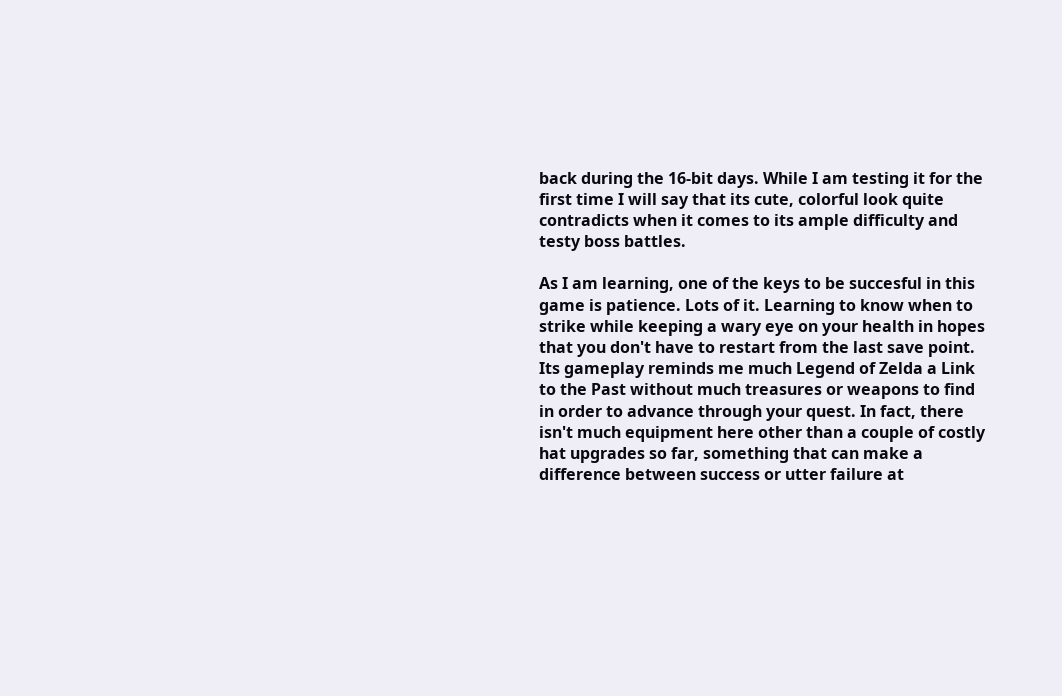back during the 16-bit days. While I am testing it for the first time I will say that its cute, colorful look quite contradicts when it comes to its ample difficulty and testy boss battles.

As I am learning, one of the keys to be succesful in this game is patience. Lots of it. Learning to know when to strike while keeping a wary eye on your health in hopes that you don't have to restart from the last save point. Its gameplay reminds me much Legend of Zelda a Link to the Past without much treasures or weapons to find in order to advance through your quest. In fact, there isn't much equipment here other than a couple of costly hat upgrades so far, something that can make a difference between success or utter failure at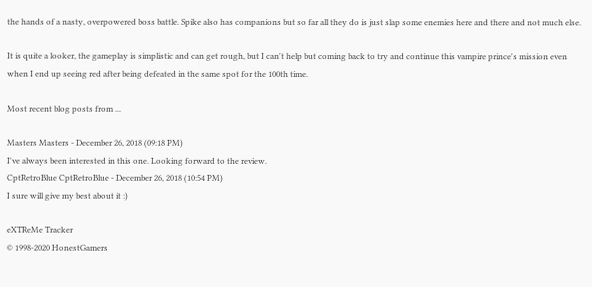the hands of a nasty, overpowered boss battle. Spike also has companions but so far all they do is just slap some enemies here and there and not much else.

It is quite a looker, the gameplay is simplistic and can get rough, but I can't help but coming back to try and continue this vampire prince's mission even when I end up seeing red after being defeated in the same spot for the 100th time.

Most recent blog posts from ...

Masters Masters - December 26, 2018 (09:18 PM)
I've always been interested in this one. Looking forward to the review.
CptRetroBlue CptRetroBlue - December 26, 2018 (10:54 PM)
I sure will give my best about it :)

eXTReMe Tracker
© 1998-2020 HonestGamers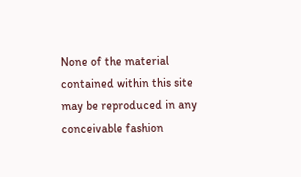None of the material contained within this site may be reproduced in any conceivable fashion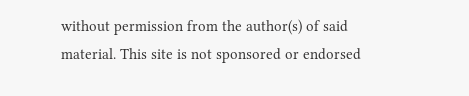without permission from the author(s) of said material. This site is not sponsored or endorsed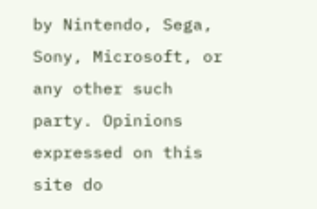by Nintendo, Sega, Sony, Microsoft, or any other such party. Opinions expressed on this site do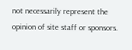not necessarily represent the opinion of site staff or sponsors.